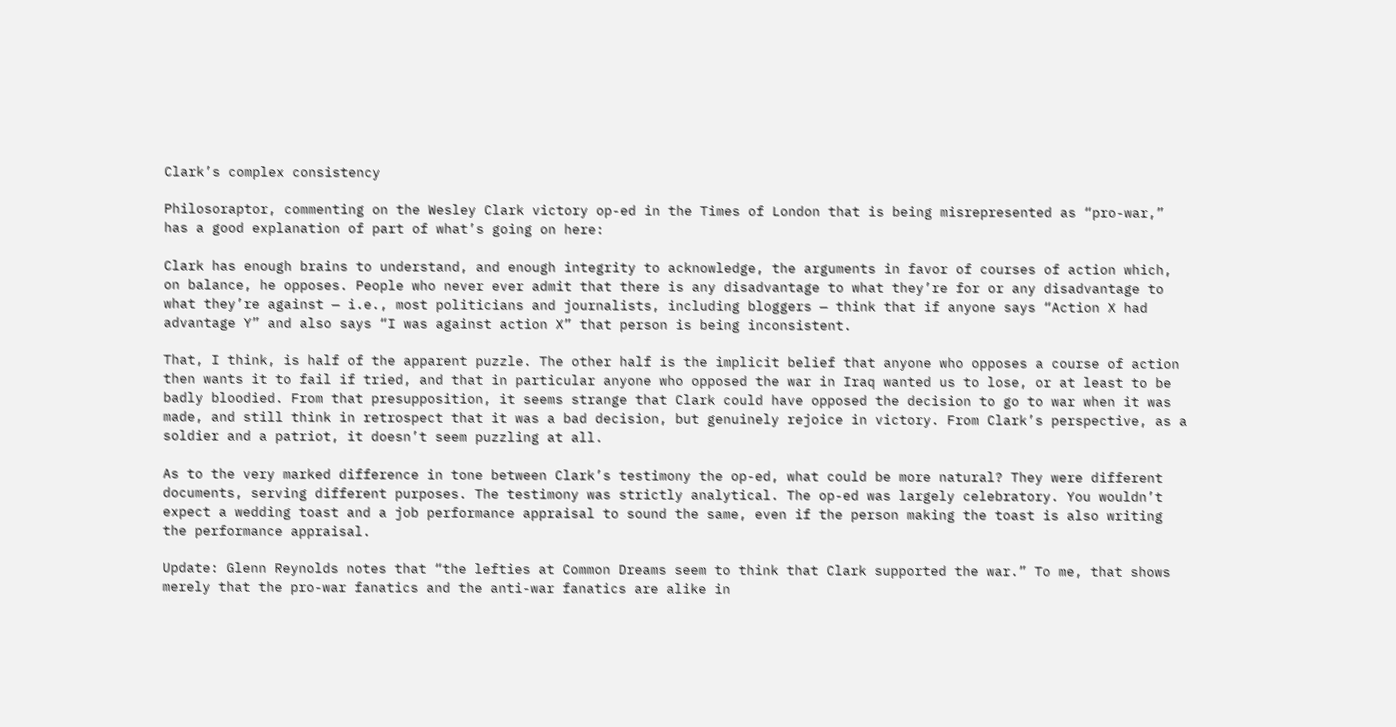Clark’s complex consistency

Philosoraptor, commenting on the Wesley Clark victory op-ed in the Times of London that is being misrepresented as “pro-war,” has a good explanation of part of what’s going on here:

Clark has enough brains to understand, and enough integrity to acknowledge, the arguments in favor of courses of action which, on balance, he opposes. People who never ever admit that there is any disadvantage to what they’re for or any disadvantage to what they’re against — i.e., most politicians and journalists, including bloggers — think that if anyone says “Action X had advantage Y” and also says “I was against action X” that person is being inconsistent.

That, I think, is half of the apparent puzzle. The other half is the implicit belief that anyone who opposes a course of action then wants it to fail if tried, and that in particular anyone who opposed the war in Iraq wanted us to lose, or at least to be badly bloodied. From that presupposition, it seems strange that Clark could have opposed the decision to go to war when it was made, and still think in retrospect that it was a bad decision, but genuinely rejoice in victory. From Clark’s perspective, as a soldier and a patriot, it doesn’t seem puzzling at all.

As to the very marked difference in tone between Clark’s testimony the op-ed, what could be more natural? They were different documents, serving different purposes. The testimony was strictly analytical. The op-ed was largely celebratory. You wouldn’t expect a wedding toast and a job performance appraisal to sound the same, even if the person making the toast is also writing the performance appraisal.

Update: Glenn Reynolds notes that “the lefties at Common Dreams seem to think that Clark supported the war.” To me, that shows merely that the pro-war fanatics and the anti-war fanatics are alike in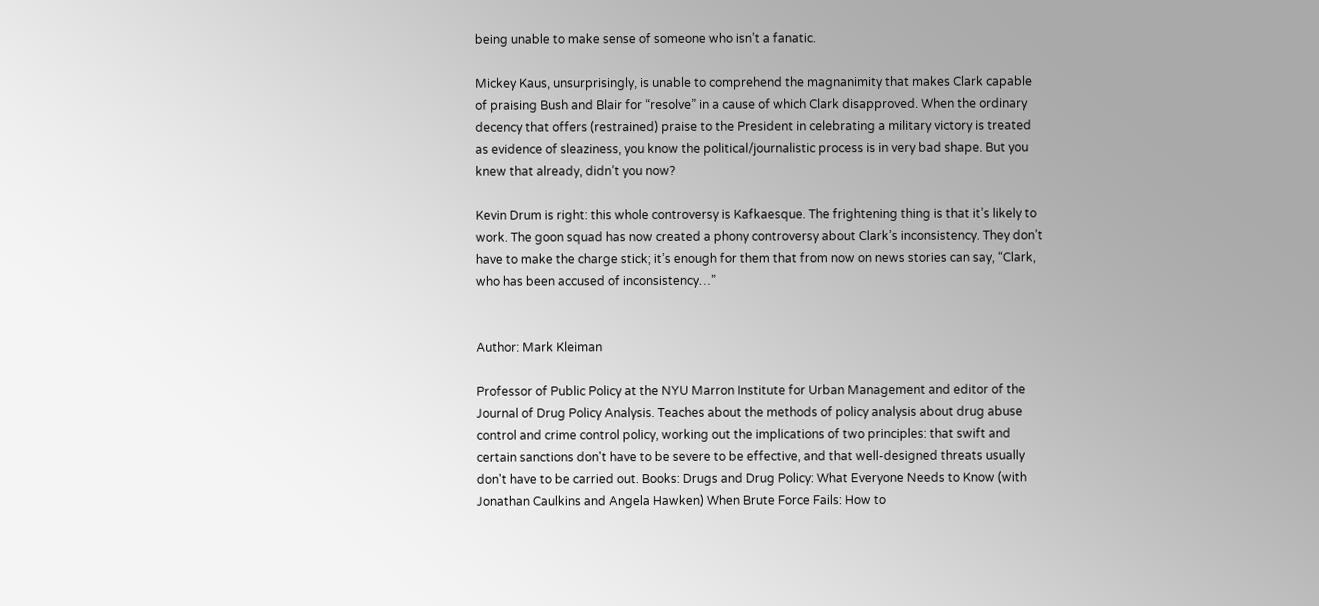being unable to make sense of someone who isn’t a fanatic.

Mickey Kaus, unsurprisingly, is unable to comprehend the magnanimity that makes Clark capable of praising Bush and Blair for “resolve” in a cause of which Clark disapproved. When the ordinary decency that offers (restrained) praise to the President in celebrating a military victory is treated as evidence of sleaziness, you know the political/journalistic process is in very bad shape. But you knew that already, didn’t you now?

Kevin Drum is right: this whole controversy is Kafkaesque. The frightening thing is that it’s likely to work. The goon squad has now created a phony controversy about Clark’s inconsistency. They don’t have to make the charge stick; it’s enough for them that from now on news stories can say, “Clark, who has been accused of inconsistency…”


Author: Mark Kleiman

Professor of Public Policy at the NYU Marron Institute for Urban Management and editor of the Journal of Drug Policy Analysis. Teaches about the methods of policy analysis about drug abuse control and crime control policy, working out the implications of two principles: that swift and certain sanctions don't have to be severe to be effective, and that well-designed threats usually don't have to be carried out. Books: Drugs and Drug Policy: What Everyone Needs to Know (with Jonathan Caulkins and Angela Hawken) When Brute Force Fails: How to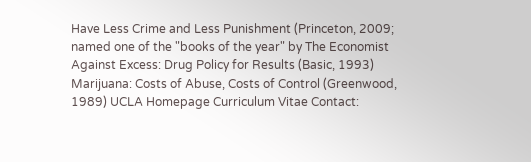Have Less Crime and Less Punishment (Princeton, 2009; named one of the "books of the year" by The Economist Against Excess: Drug Policy for Results (Basic, 1993) Marijuana: Costs of Abuse, Costs of Control (Greenwood, 1989) UCLA Homepage Curriculum Vitae Contact: